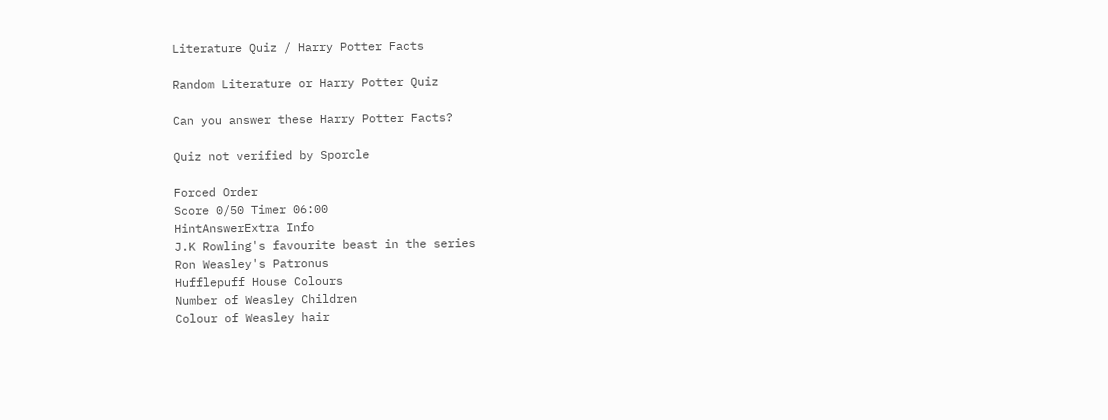Literature Quiz / Harry Potter Facts

Random Literature or Harry Potter Quiz

Can you answer these Harry Potter Facts?

Quiz not verified by Sporcle

Forced Order
Score 0/50 Timer 06:00
HintAnswerExtra Info
J.K Rowling's favourite beast in the series
Ron Weasley's Patronus
Hufflepuff House Colours
Number of Weasley Children
Colour of Weasley hair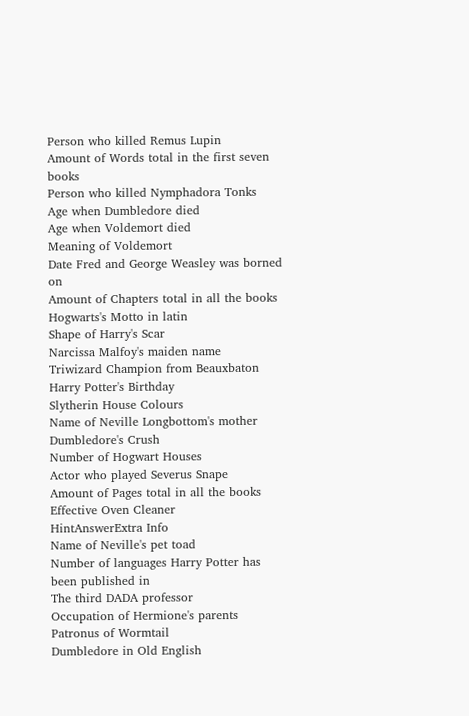Person who killed Remus Lupin
Amount of Words total in the first seven books
Person who killed Nymphadora Tonks
Age when Dumbledore died
Age when Voldemort died
Meaning of Voldemort
Date Fred and George Weasley was borned on
Amount of Chapters total in all the books
Hogwarts's Motto in latin
Shape of Harry's Scar
Narcissa Malfoy's maiden name
Triwizard Champion from Beauxbaton
Harry Potter's Birthday
Slytherin House Colours
Name of Neville Longbottom's mother
Dumbledore's Crush
Number of Hogwart Houses
Actor who played Severus Snape
Amount of Pages total in all the books
Effective Oven Cleaner
HintAnswerExtra Info
Name of Neville's pet toad
Number of languages Harry Potter has been published in
The third DADA professor
Occupation of Hermione's parents
Patronus of Wormtail
Dumbledore in Old English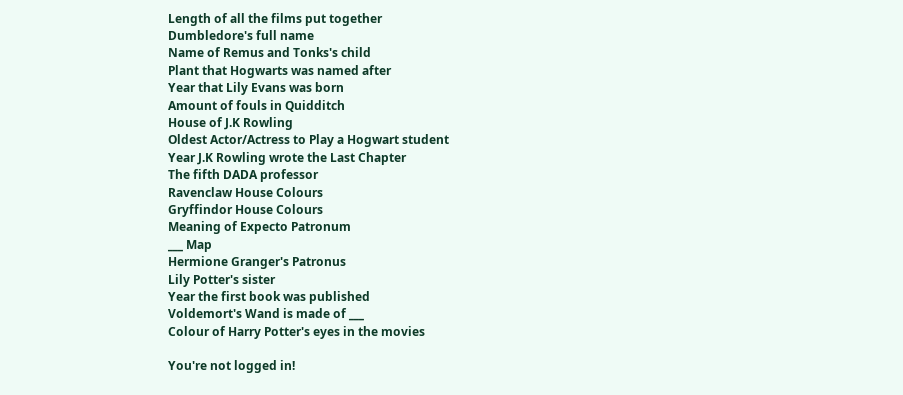Length of all the films put together
Dumbledore's full name
Name of Remus and Tonks's child
Plant that Hogwarts was named after
Year that Lily Evans was born
Amount of fouls in Quidditch
House of J.K Rowling
Oldest Actor/Actress to Play a Hogwart student
Year J.K Rowling wrote the Last Chapter
The fifth DADA professor
Ravenclaw House Colours
Gryffindor House Colours
Meaning of Expecto Patronum
___ Map
Hermione Granger's Patronus
Lily Potter's sister
Year the first book was published
Voldemort's Wand is made of ___
Colour of Harry Potter's eyes in the movies

You're not logged in!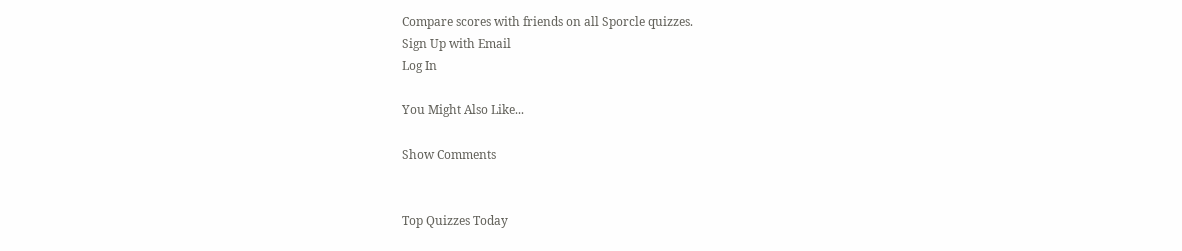Compare scores with friends on all Sporcle quizzes.
Sign Up with Email
Log In

You Might Also Like...

Show Comments


Top Quizzes Today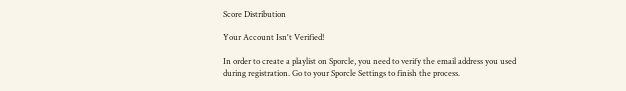Score Distribution

Your Account Isn't Verified!

In order to create a playlist on Sporcle, you need to verify the email address you used during registration. Go to your Sporcle Settings to finish the process.